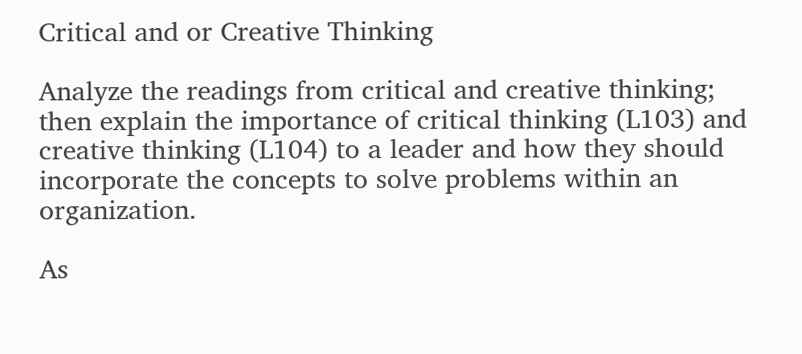Critical and or Creative Thinking

Analyze the readings from critical and creative thinking; then explain the importance of critical thinking (L103) and creative thinking (L104) to a leader and how they should incorporate the concepts to solve problems within an organization.

As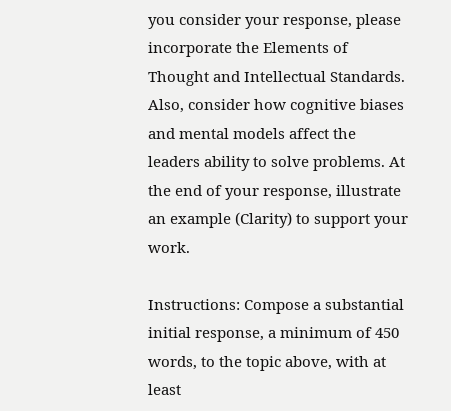you consider your response, please incorporate the Elements of Thought and Intellectual Standards. Also, consider how cognitive biases and mental models affect the leaders ability to solve problems. At the end of your response, illustrate an example (Clarity) to support your work.

Instructions: Compose a substantial initial response, a minimum of 450 words, to the topic above, with at least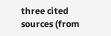three cited sources (from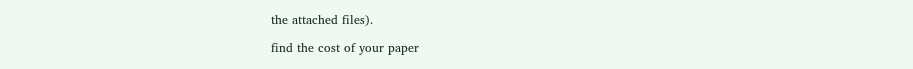the attached files).

find the cost of your paper